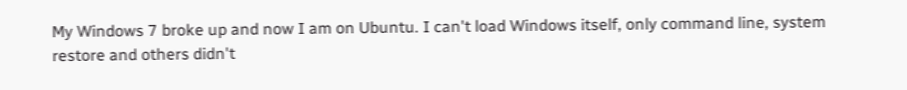My Windows 7 broke up and now I am on Ubuntu. I can't load Windows itself, only command line, system restore and others didn't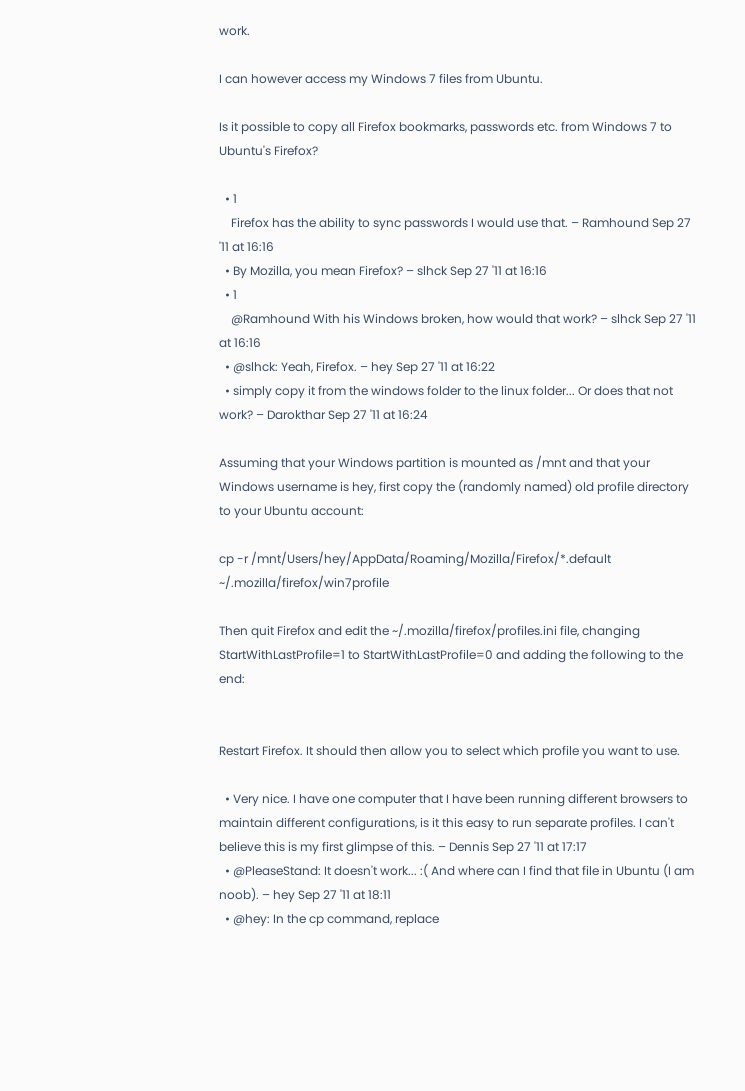work.

I can however access my Windows 7 files from Ubuntu.

Is it possible to copy all Firefox bookmarks, passwords etc. from Windows 7 to Ubuntu's Firefox?

  • 1
    Firefox has the ability to sync passwords I would use that. – Ramhound Sep 27 '11 at 16:16
  • By Mozilla, you mean Firefox? – slhck Sep 27 '11 at 16:16
  • 1
    @Ramhound With his Windows broken, how would that work? – slhck Sep 27 '11 at 16:16
  • @slhck: Yeah, Firefox. – hey Sep 27 '11 at 16:22
  • simply copy it from the windows folder to the linux folder... Or does that not work? – Darokthar Sep 27 '11 at 16:24

Assuming that your Windows partition is mounted as /mnt and that your Windows username is hey, first copy the (randomly named) old profile directory to your Ubuntu account:

cp -r /mnt/Users/hey/AppData/Roaming/Mozilla/Firefox/*.default ~/.mozilla/firefox/win7profile

Then quit Firefox and edit the ~/.mozilla/firefox/profiles.ini file, changing StartWithLastProfile=1 to StartWithLastProfile=0 and adding the following to the end:


Restart Firefox. It should then allow you to select which profile you want to use.

  • Very nice. I have one computer that I have been running different browsers to maintain different configurations, is it this easy to run separate profiles. I can't believe this is my first glimpse of this. – Dennis Sep 27 '11 at 17:17
  • @PleaseStand: It doesn't work... :( And where can I find that file in Ubuntu (I am noob). – hey Sep 27 '11 at 18:11
  • @hey: In the cp command, replace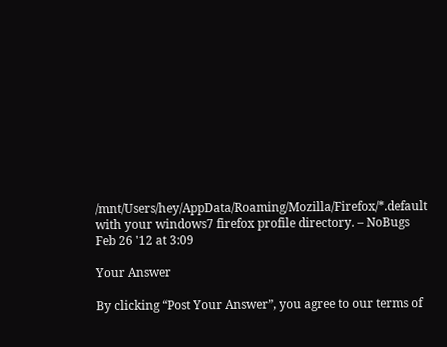/mnt/Users/hey/AppData/Roaming/Mozilla/Firefox/*.default with your windows7 firefox profile directory. – NoBugs Feb 26 '12 at 3:09

Your Answer

By clicking “Post Your Answer”, you agree to our terms of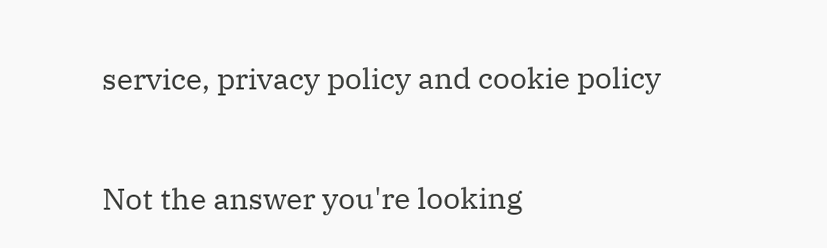service, privacy policy and cookie policy

Not the answer you're looking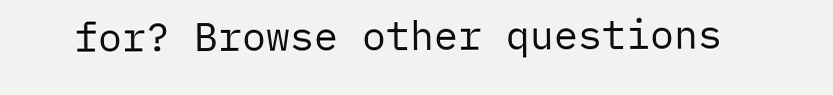for? Browse other questions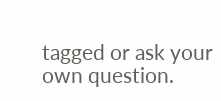tagged or ask your own question.